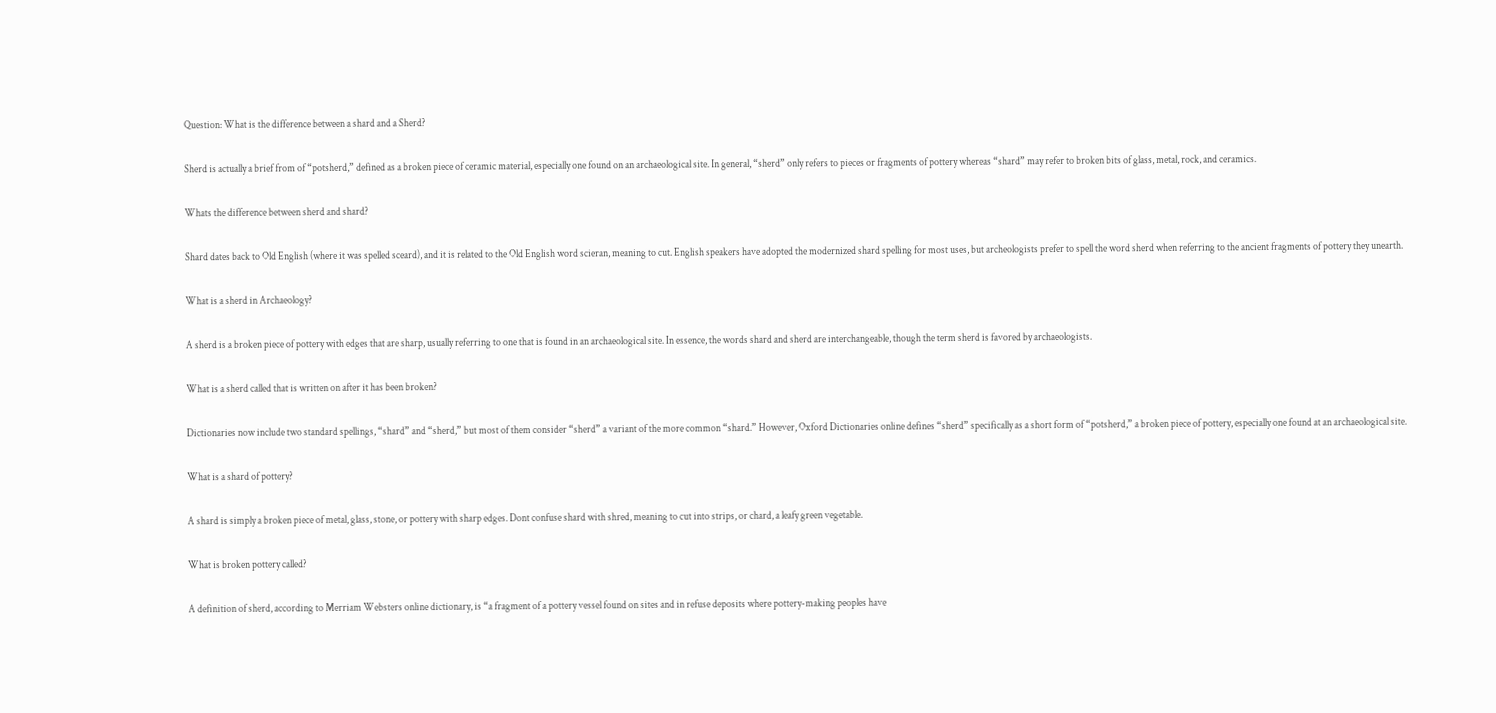Question: What is the difference between a shard and a Sherd?

Sherd is actually a brief from of “potsherd,” defined as a broken piece of ceramic material, especially one found on an archaeological site. In general, “sherd” only refers to pieces or fragments of pottery whereas “shard” may refer to broken bits of glass, metal, rock, and ceramics.

Whats the difference between sherd and shard?

Shard dates back to Old English (where it was spelled sceard), and it is related to the Old English word scieran, meaning to cut. English speakers have adopted the modernized shard spelling for most uses, but archeologists prefer to spell the word sherd when referring to the ancient fragments of pottery they unearth.

What is a sherd in Archaeology?

A sherd is a broken piece of pottery with edges that are sharp, usually referring to one that is found in an archaeological site. In essence, the words shard and sherd are interchangeable, though the term sherd is favored by archaeologists.

What is a sherd called that is written on after it has been broken?

Dictionaries now include two standard spellings, “shard” and “sherd,” but most of them consider “sherd” a variant of the more common “shard.” However, Oxford Dictionaries online defines “sherd” specifically as a short form of “potsherd,” a broken piece of pottery, especially one found at an archaeological site.

What is a shard of pottery?

A shard is simply a broken piece of metal, glass, stone, or pottery with sharp edges. Dont confuse shard with shred, meaning to cut into strips, or chard, a leafy green vegetable.

What is broken pottery called?

A definition of sherd, according to Merriam Websters online dictionary, is “a fragment of a pottery vessel found on sites and in refuse deposits where pottery-making peoples have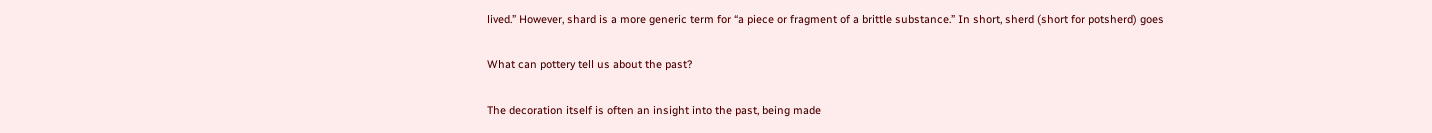lived.” However, shard is a more generic term for “a piece or fragment of a brittle substance.” In short, sherd (short for potsherd) goes

What can pottery tell us about the past?

The decoration itself is often an insight into the past, being made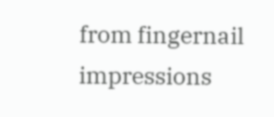from fingernail impressions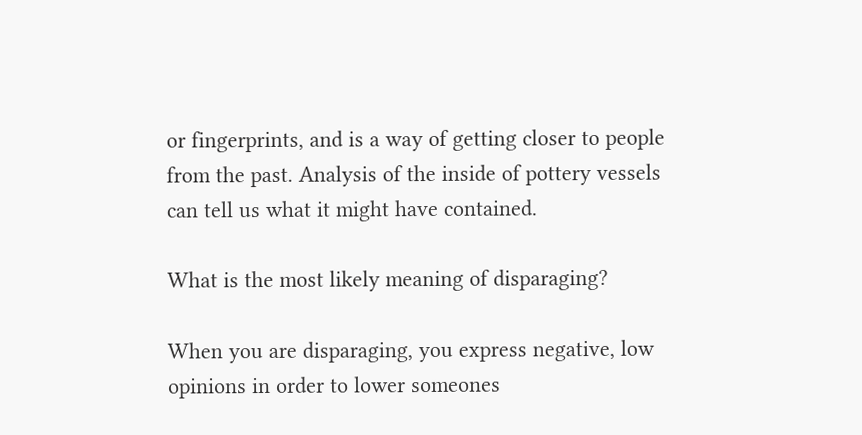or fingerprints, and is a way of getting closer to people from the past. Analysis of the inside of pottery vessels can tell us what it might have contained.

What is the most likely meaning of disparaging?

When you are disparaging, you express negative, low opinions in order to lower someones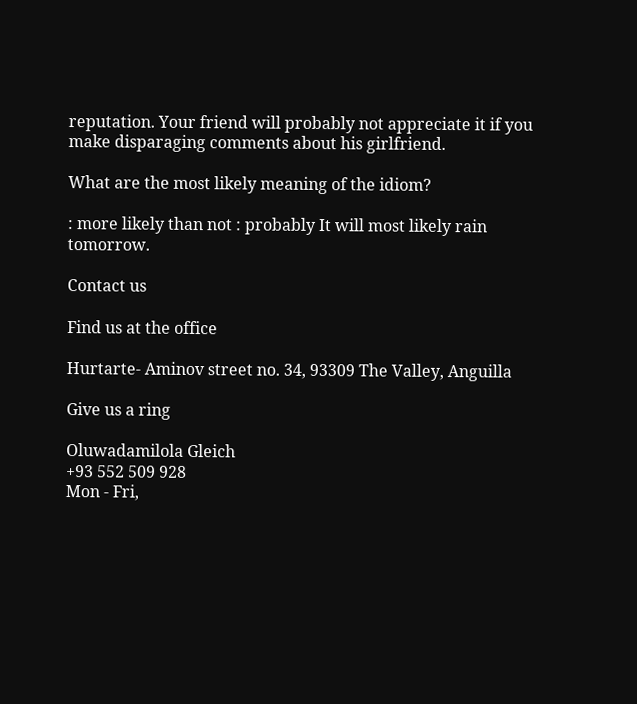reputation. Your friend will probably not appreciate it if you make disparaging comments about his girlfriend.

What are the most likely meaning of the idiom?

: more likely than not : probably It will most likely rain tomorrow.

Contact us

Find us at the office

Hurtarte- Aminov street no. 34, 93309 The Valley, Anguilla

Give us a ring

Oluwadamilola Gleich
+93 552 509 928
Mon - Fri,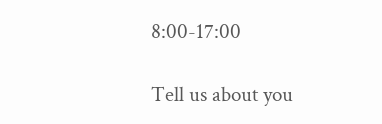8:00-17:00

Tell us about you